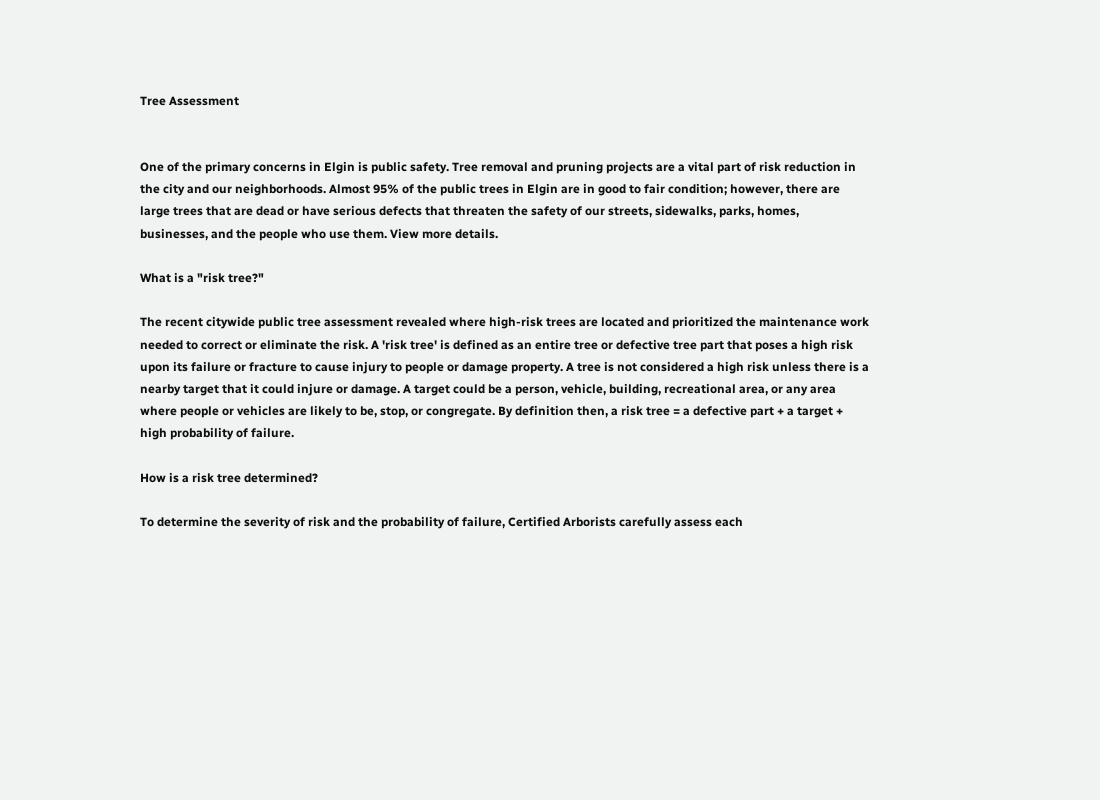Tree Assessment


One of the primary concerns in Elgin is public safety. Tree removal and pruning projects are a vital part of risk reduction in the city and our neighborhoods. Almost 95% of the public trees in Elgin are in good to fair condition; however, there are large trees that are dead or have serious defects that threaten the safety of our streets, sidewalks, parks, homes, businesses, and the people who use them. View more details.

What is a "risk tree?"

The recent citywide public tree assessment revealed where high-risk trees are located and prioritized the maintenance work needed to correct or eliminate the risk. A 'risk tree' is defined as an entire tree or defective tree part that poses a high risk upon its failure or fracture to cause injury to people or damage property. A tree is not considered a high risk unless there is a nearby target that it could injure or damage. A target could be a person, vehicle, building, recreational area, or any area where people or vehicles are likely to be, stop, or congregate. By definition then, a risk tree = a defective part + a target + high probability of failure.

How is a risk tree determined?

To determine the severity of risk and the probability of failure, Certified Arborists carefully assess each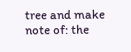tree and make note of: the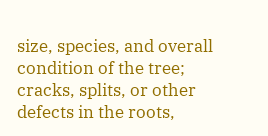size, species, and overall condition of the tree; cracks, splits, or other defects in the roots,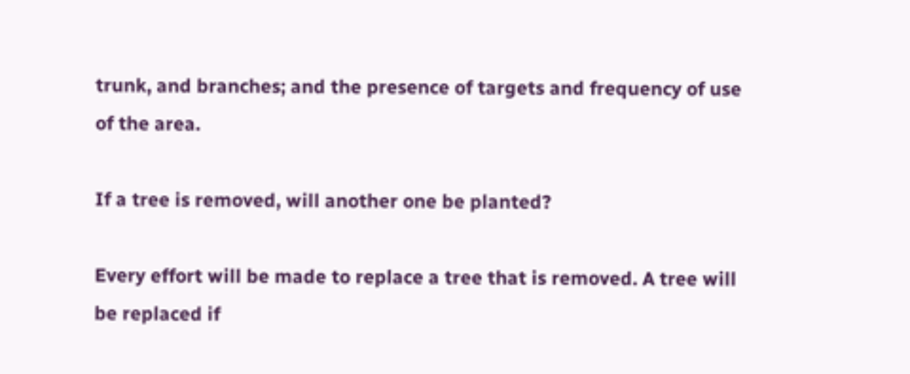trunk, and branches; and the presence of targets and frequency of use of the area.

If a tree is removed, will another one be planted?

Every effort will be made to replace a tree that is removed. A tree will be replaced if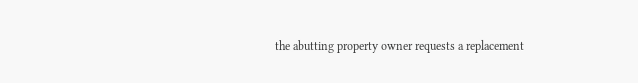the abutting property owner requests a replacement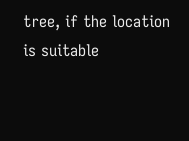tree, if the location is suitable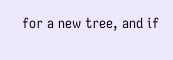for a new tree, and if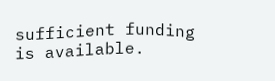sufficient funding is available.